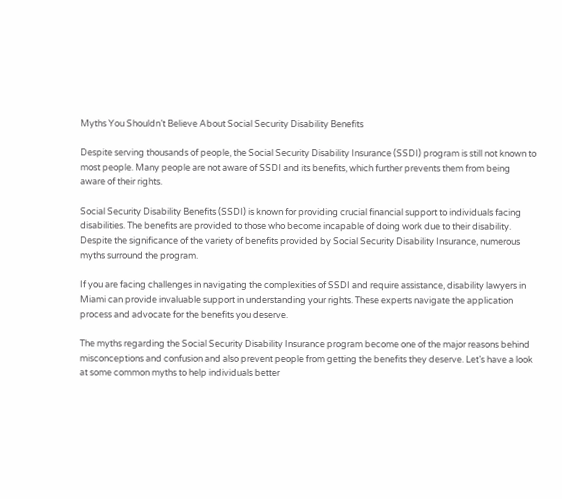Myths You Shouldn’t Believe About Social Security Disability Benefits

Despite serving thousands of people, the Social Security Disability Insurance (SSDI) program is still not known to most people. Many people are not aware of SSDI and its benefits, which further prevents them from being aware of their rights.

Social Security Disability Benefits (SSDI) is known for providing crucial financial support to individuals facing disabilities. The benefits are provided to those who become incapable of doing work due to their disability. Despite the significance of the variety of benefits provided by Social Security Disability Insurance, numerous myths surround the program.

If you are facing challenges in navigating the complexities of SSDI and require assistance, disability lawyers in Miami can provide invaluable support in understanding your rights. These experts navigate the application process and advocate for the benefits you deserve.

The myths regarding the Social Security Disability Insurance program become one of the major reasons behind misconceptions and confusion and also prevent people from getting the benefits they deserve. Let’s have a look at some common myths to help individuals better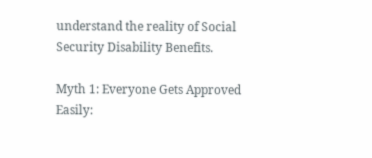understand the reality of Social Security Disability Benefits.

Myth 1: Everyone Gets Approved Easily: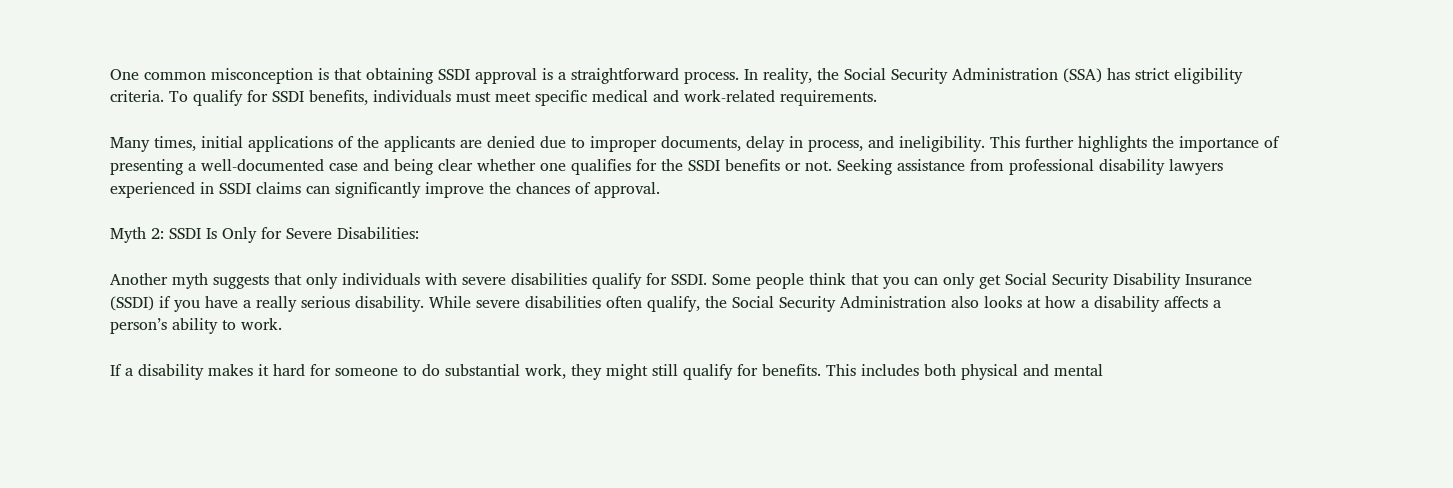One common misconception is that obtaining SSDI approval is a straightforward process. In reality, the Social Security Administration (SSA) has strict eligibility criteria. To qualify for SSDI benefits, individuals must meet specific medical and work-related requirements.

Many times, initial applications of the applicants are denied due to improper documents, delay in process, and ineligibility. This further highlights the importance of presenting a well-documented case and being clear whether one qualifies for the SSDI benefits or not. Seeking assistance from professional disability lawyers experienced in SSDI claims can significantly improve the chances of approval.

Myth 2: SSDI Is Only for Severe Disabilities:

Another myth suggests that only individuals with severe disabilities qualify for SSDI. Some people think that you can only get Social Security Disability Insurance (SSDI) if you have a really serious disability. While severe disabilities often qualify, the Social Security Administration also looks at how a disability affects a person’s ability to work.

If a disability makes it hard for someone to do substantial work, they might still qualify for benefits. This includes both physical and mental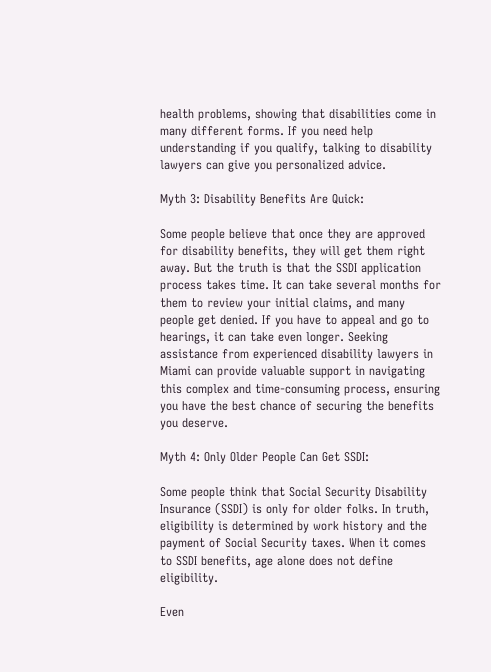health problems, showing that disabilities come in many different forms. If you need help understanding if you qualify, talking to disability lawyers can give you personalized advice.

Myth 3: Disability Benefits Are Quick:

Some people believe that once they are approved for disability benefits, they will get them right away. But the truth is that the SSDI application process takes time. It can take several months for them to review your initial claims, and many people get denied. If you have to appeal and go to hearings, it can take even longer. Seeking assistance from experienced disability lawyers in Miami can provide valuable support in navigating this complex and time-consuming process, ensuring you have the best chance of securing the benefits you deserve.

Myth 4: Only Older People Can Get SSDI:

Some people think that Social Security Disability Insurance (SSDI) is only for older folks. In truth, eligibility is determined by work history and the payment of Social Security taxes. When it comes to SSDI benefits, age alone does not define eligibility.

Even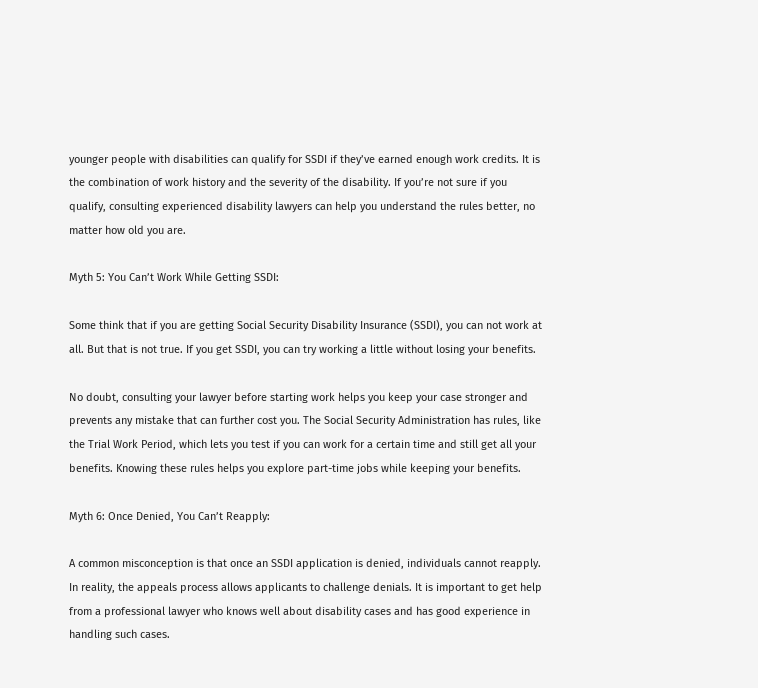younger people with disabilities can qualify for SSDI if they’ve earned enough work credits. It is the combination of work history and the severity of the disability. If you’re not sure if you qualify, consulting experienced disability lawyers can help you understand the rules better, no matter how old you are.

Myth 5: You Can’t Work While Getting SSDI:

Some think that if you are getting Social Security Disability Insurance (SSDI), you can not work at all. But that is not true. If you get SSDI, you can try working a little without losing your benefits.

No doubt, consulting your lawyer before starting work helps you keep your case stronger and prevents any mistake that can further cost you. The Social Security Administration has rules, like the Trial Work Period, which lets you test if you can work for a certain time and still get all your benefits. Knowing these rules helps you explore part-time jobs while keeping your benefits.

Myth 6: Once Denied, You Can’t Reapply:

A common misconception is that once an SSDI application is denied, individuals cannot reapply. In reality, the appeals process allows applicants to challenge denials. It is important to get help from a professional lawyer who knows well about disability cases and has good experience in handling such cases.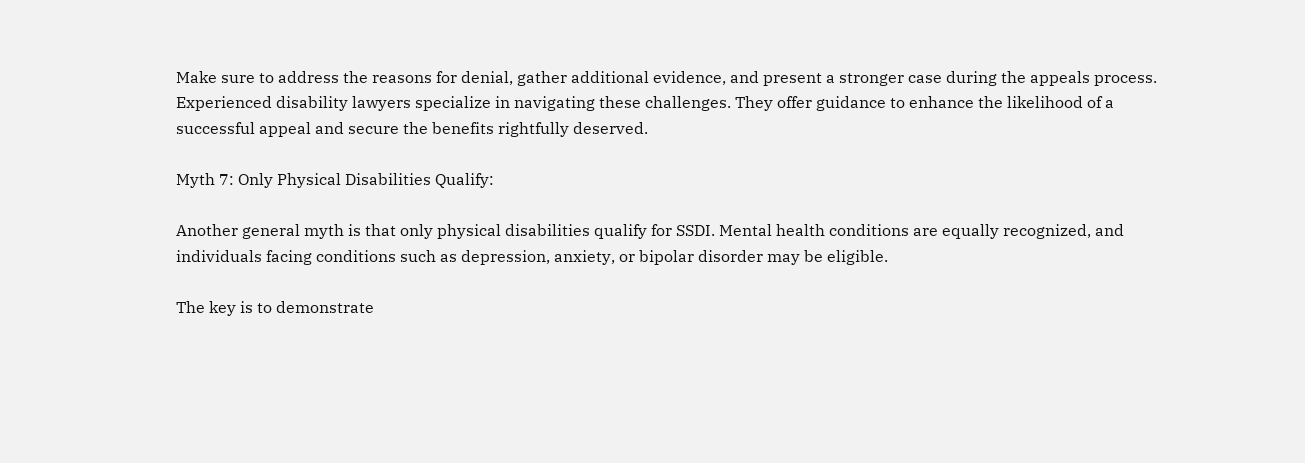Make sure to address the reasons for denial, gather additional evidence, and present a stronger case during the appeals process. Experienced disability lawyers specialize in navigating these challenges. They offer guidance to enhance the likelihood of a successful appeal and secure the benefits rightfully deserved.

Myth 7: Only Physical Disabilities Qualify:

Another general myth is that only physical disabilities qualify for SSDI. Mental health conditions are equally recognized, and individuals facing conditions such as depression, anxiety, or bipolar disorder may be eligible.

The key is to demonstrate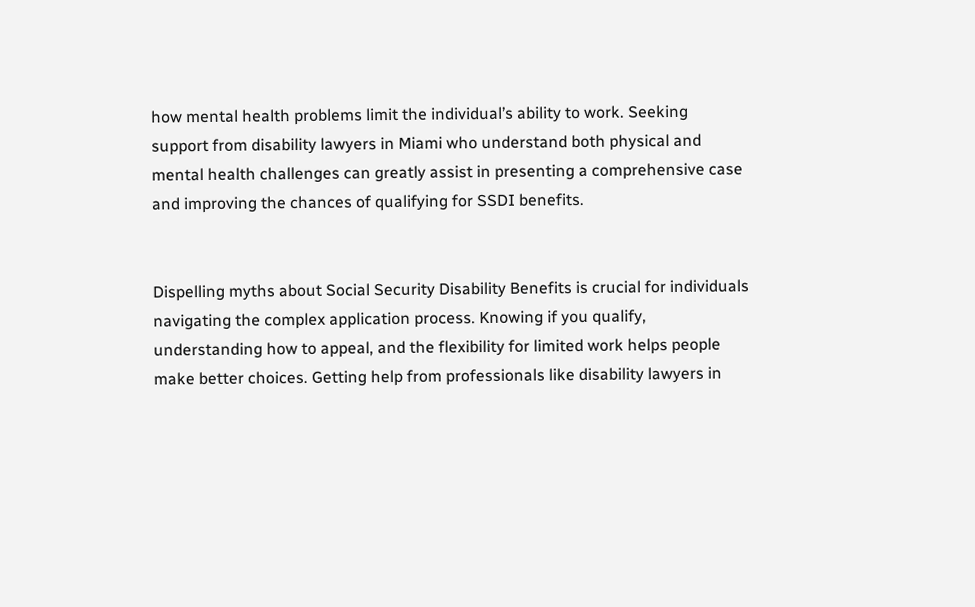how mental health problems limit the individual’s ability to work. Seeking support from disability lawyers in Miami who understand both physical and mental health challenges can greatly assist in presenting a comprehensive case and improving the chances of qualifying for SSDI benefits.


Dispelling myths about Social Security Disability Benefits is crucial for individuals navigating the complex application process. Knowing if you qualify, understanding how to appeal, and the flexibility for limited work helps people make better choices. Getting help from professionals like disability lawyers in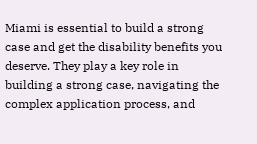Miami is essential to build a strong case and get the disability benefits you deserve. They play a key role in building a strong case, navigating the complex application process, and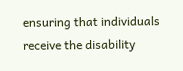ensuring that individuals receive the disability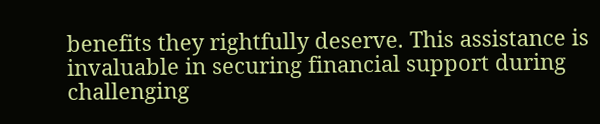benefits they rightfully deserve. This assistance is invaluable in securing financial support during challenging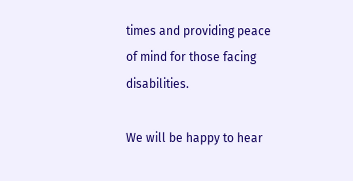times and providing peace of mind for those facing disabilities.

We will be happy to hear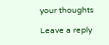your thoughts

Leave a reply